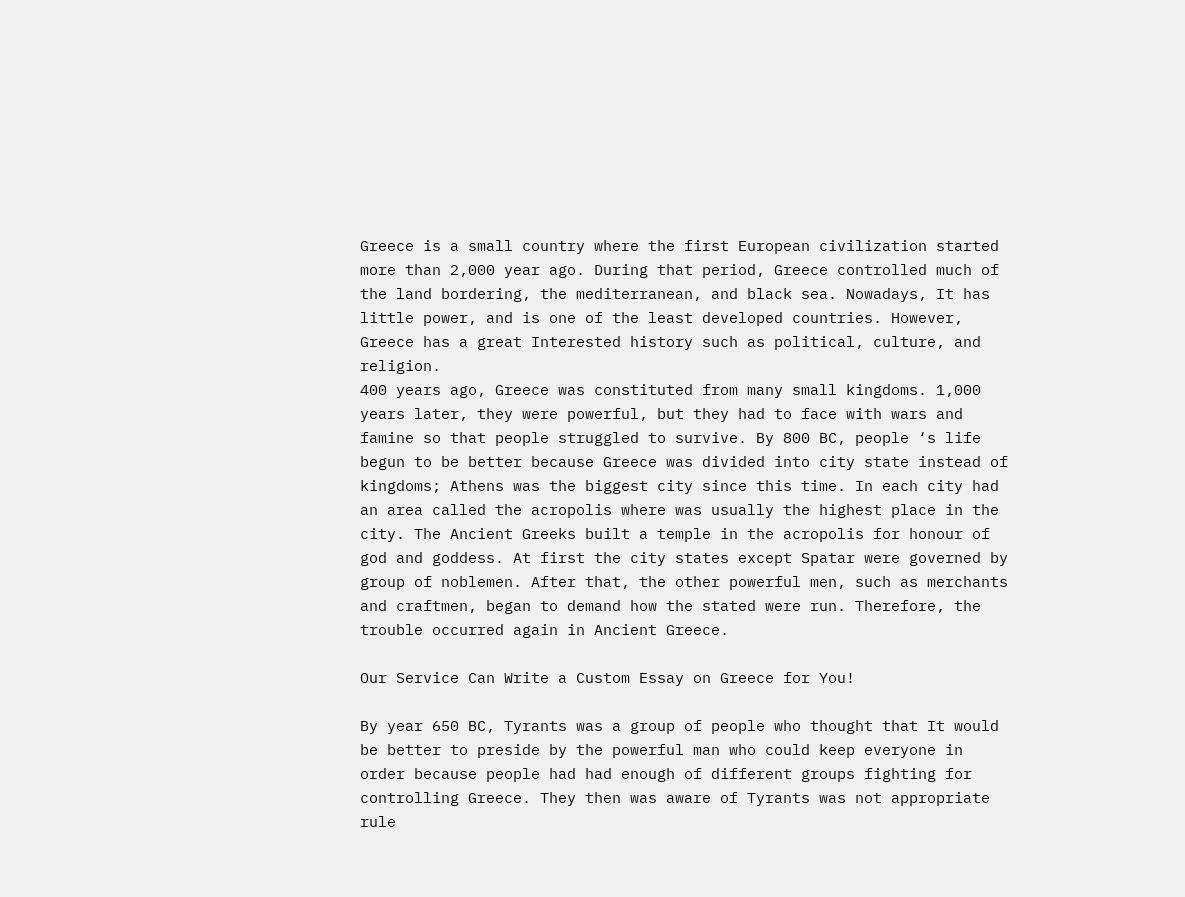Greece is a small country where the first European civilization started more than 2,000 year ago. During that period, Greece controlled much of the land bordering, the mediterranean, and black sea. Nowadays, It has little power, and is one of the least developed countries. However, Greece has a great Interested history such as political, culture, and religion.
400 years ago, Greece was constituted from many small kingdoms. 1,000 years later, they were powerful, but they had to face with wars and famine so that people struggled to survive. By 800 BC, people ‘s life begun to be better because Greece was divided into city state instead of kingdoms; Athens was the biggest city since this time. In each city had an area called the acropolis where was usually the highest place in the city. The Ancient Greeks built a temple in the acropolis for honour of god and goddess. At first the city states except Spatar were governed by group of noblemen. After that, the other powerful men, such as merchants and craftmen, began to demand how the stated were run. Therefore, the trouble occurred again in Ancient Greece.

Our Service Can Write a Custom Essay on Greece for You!

By year 650 BC, Tyrants was a group of people who thought that It would be better to preside by the powerful man who could keep everyone in order because people had had enough of different groups fighting for controlling Greece. They then was aware of Tyrants was not appropriate rule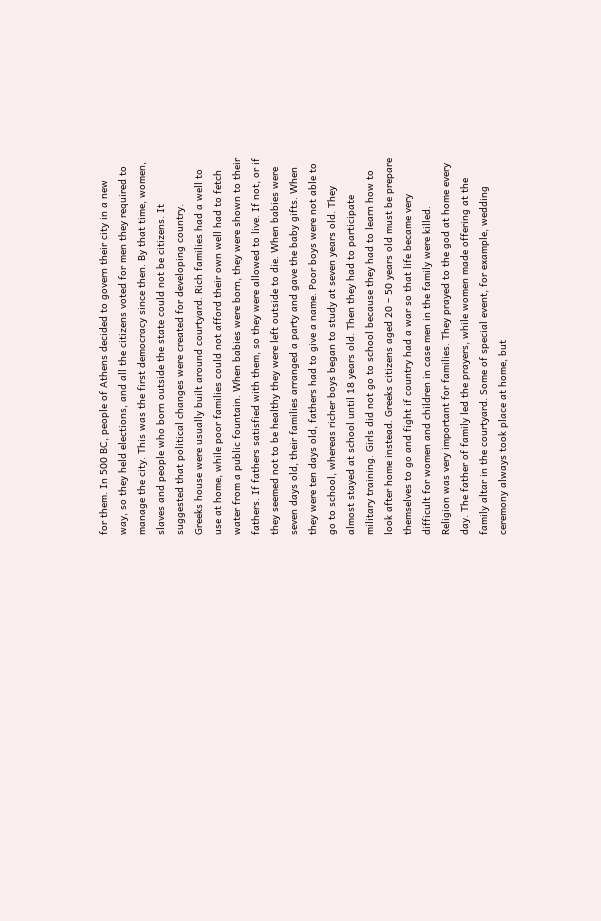for them. In 500 BC, people of Athens decided to govern their city in a new way, so they held elections, and all the citizens voted for men they required to manage the city. This was the first democracy since then. By that time, women, slaves and people who born outside the state could not be citizens. It suggested that political changes were created for developing country.
Greeks house were usually built around courtyard. Rich families had a well to use at home, while poor families could not afford their own well had to fetch water from a public fountain. When babies were born, they were shown to their fathers. If fathers satisfied with them, so they were allowed to live. If not, or if they seemed not to be healthy they were left outside to die. When babies were seven days old, their families arranged a party and gave the baby gifts. When they were ten days old, fathers had to give a name. Poor boys were not able to go to school, whereas richer boys began to study at seven years old. They almost stayed at school until 18 years old. Then they had to participate military training. Girls did not go to school because they had to learn how to look after home instead. Greeks citizens aged 20 – 50 years old must be prepare themselves to go and fight if country had a war so that life became very difficult for women and children in case men in the family were killed.
Religion was very important for families. They prayed to the god at home every day. The father of family led the prayers, while women made offering at the family altar in the courtyard. Some of special event, for example, wedding ceremony always took place at home, but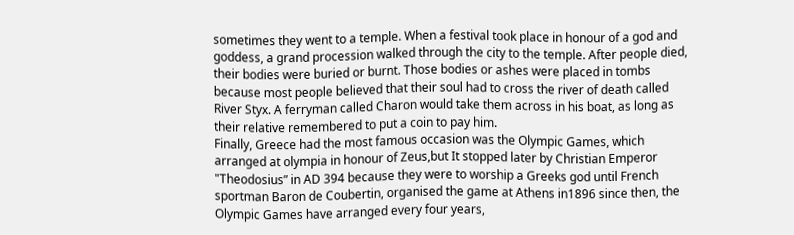sometimes they went to a temple. When a festival took place in honour of a god and goddess, a grand procession walked through the city to the temple. After people died, their bodies were buried or burnt. Those bodies or ashes were placed in tombs because most people believed that their soul had to cross the river of death called River Styx. A ferryman called Charon would take them across in his boat, as long as their relative remembered to put a coin to pay him.
Finally, Greece had the most famous occasion was the Olympic Games, which arranged at olympia in honour of Zeus,but It stopped later by Christian Emperor "Theodosius” in AD 394 because they were to worship a Greeks god until French sportman Baron de Coubertin, organised the game at Athens in1896 since then, the Olympic Games have arranged every four years,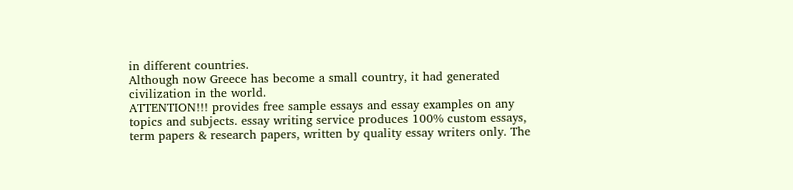in different countries.
Although now Greece has become a small country, it had generated civilization in the world.
ATTENTION!!! provides free sample essays and essay examples on any topics and subjects. essay writing service produces 100% custom essays, term papers & research papers, written by quality essay writers only. The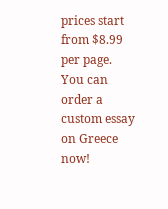prices start from $8.99 per page. You can order a custom essay on Greece now!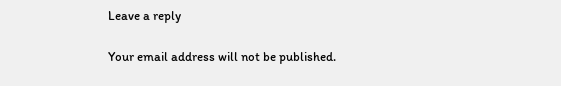Leave a reply

Your email address will not be published.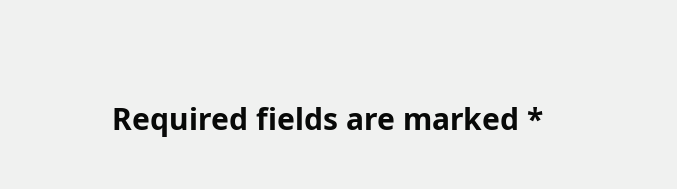Required fields are marked *